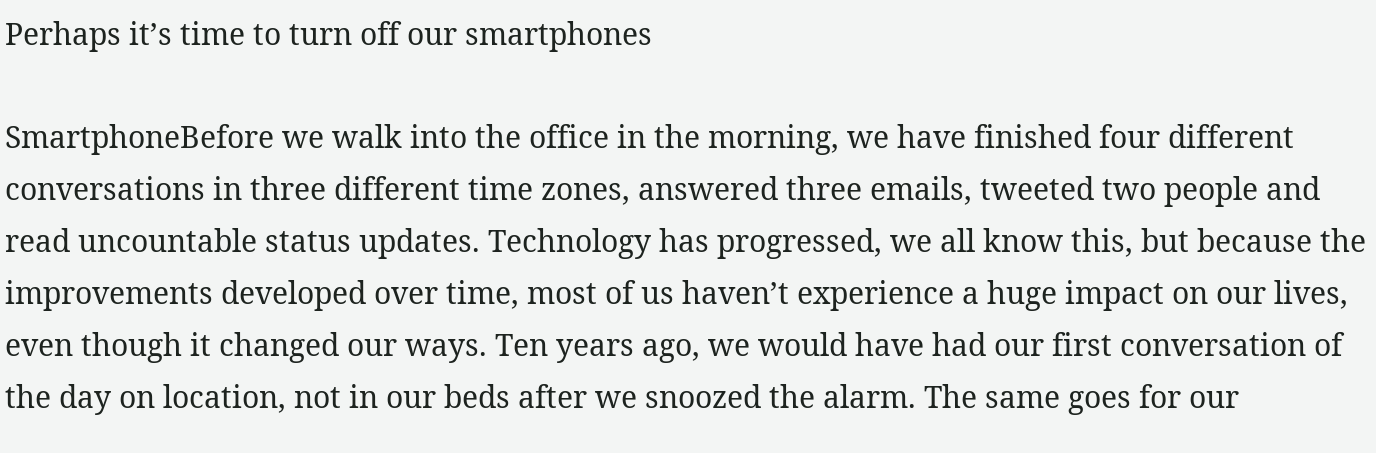Perhaps it’s time to turn off our smartphones

SmartphoneBefore we walk into the office in the morning, we have finished four different conversations in three different time zones, answered three emails, tweeted two people and read uncountable status updates. Technology has progressed, we all know this, but because the improvements developed over time, most of us haven’t experience a huge impact on our lives, even though it changed our ways. Ten years ago, we would have had our first conversation of the day on location, not in our beds after we snoozed the alarm. The same goes for our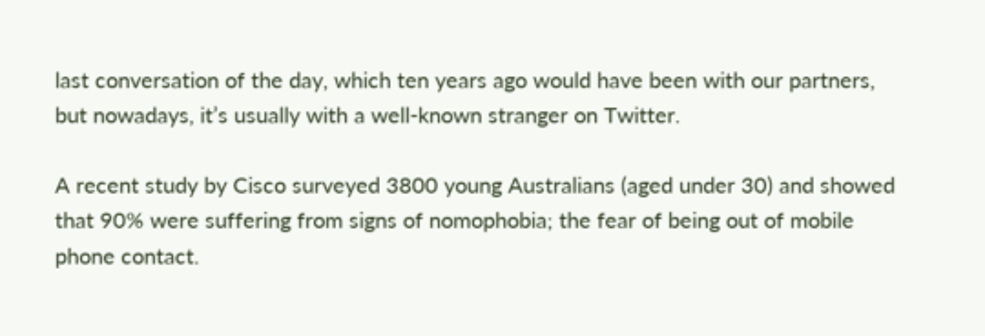last conversation of the day, which ten years ago would have been with our partners, but nowadays, it’s usually with a well-known stranger on Twitter.

A recent study by Cisco surveyed 3800 young Australians (aged under 30) and showed that 90% were suffering from signs of nomophobia; the fear of being out of mobile phone contact.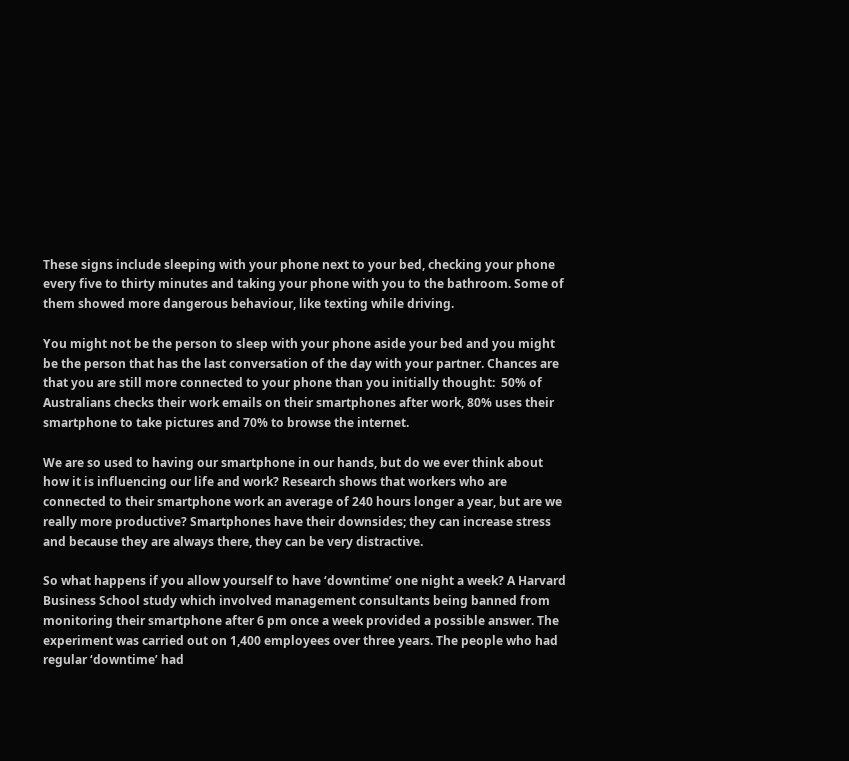These signs include sleeping with your phone next to your bed, checking your phone every five to thirty minutes and taking your phone with you to the bathroom. Some of them showed more dangerous behaviour, like texting while driving.

You might not be the person to sleep with your phone aside your bed and you might be the person that has the last conversation of the day with your partner. Chances are that you are still more connected to your phone than you initially thought:  50% of Australians checks their work emails on their smartphones after work, 80% uses their smartphone to take pictures and 70% to browse the internet.

We are so used to having our smartphone in our hands, but do we ever think about how it is influencing our life and work? Research shows that workers who are connected to their smartphone work an average of 240 hours longer a year, but are we really more productive? Smartphones have their downsides; they can increase stress and because they are always there, they can be very distractive.

So what happens if you allow yourself to have ‘downtime’ one night a week? A Harvard Business School study which involved management consultants being banned from monitoring their smartphone after 6 pm once a week provided a possible answer. The experiment was carried out on 1,400 employees over three years. The people who had regular ‘downtime’ had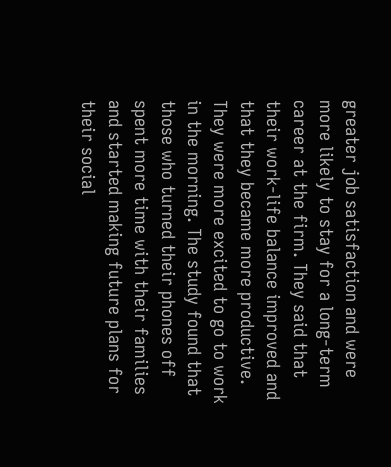greater job satisfaction and were more likely to stay for a long-term career at the firm. They said that their work-life balance improved and that they became more productive. They were more excited to go to work in the morning. The study found that those who turned their phones off spent more time with their families and started making future plans for their social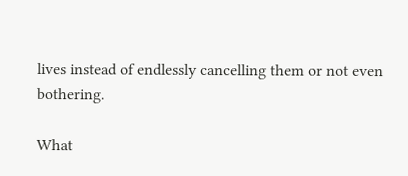lives instead of endlessly cancelling them or not even bothering.

What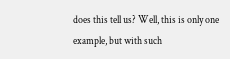does this tell us? Well, this is only one example, but with such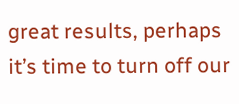great results, perhaps it’s time to turn off our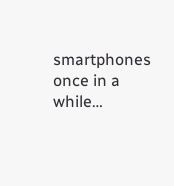smartphones once in a while…